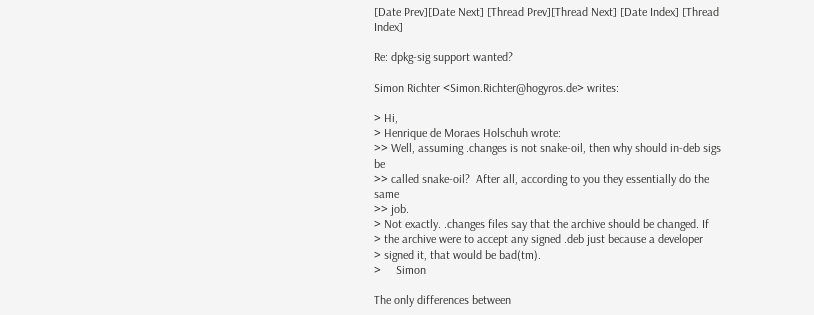[Date Prev][Date Next] [Thread Prev][Thread Next] [Date Index] [Thread Index]

Re: dpkg-sig support wanted?

Simon Richter <Simon.Richter@hogyros.de> writes:

> Hi,
> Henrique de Moraes Holschuh wrote:
>> Well, assuming .changes is not snake-oil, then why should in-deb sigs be
>> called snake-oil?  After all, according to you they essentially do the same
>> job.
> Not exactly. .changes files say that the archive should be changed. If
> the archive were to accept any signed .deb just because a developer
> signed it, that would be bad(tm).
>     Simon

The only differences between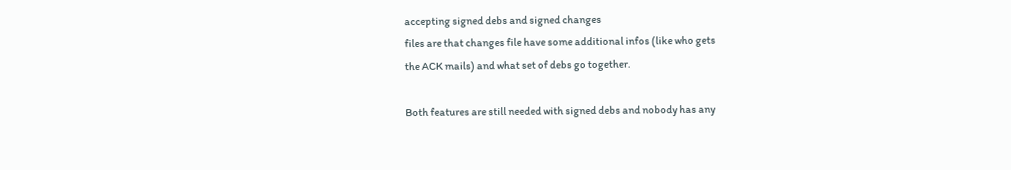accepting signed debs and signed changes
files are that changes file have some additional infos (like who gets
the ACK mails) and what set of debs go together.

Both features are still needed with signed debs and nobody has any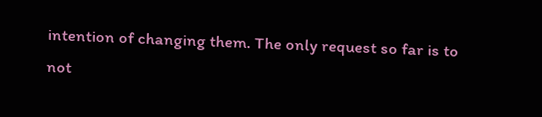intention of changing them. The only request so far is to not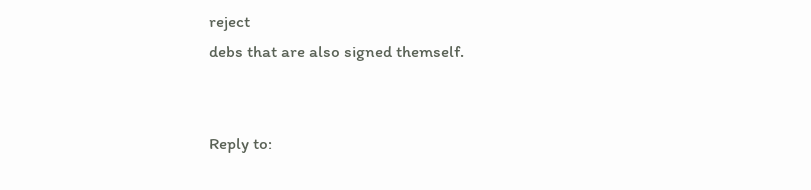reject
debs that are also signed themself.


Reply to: